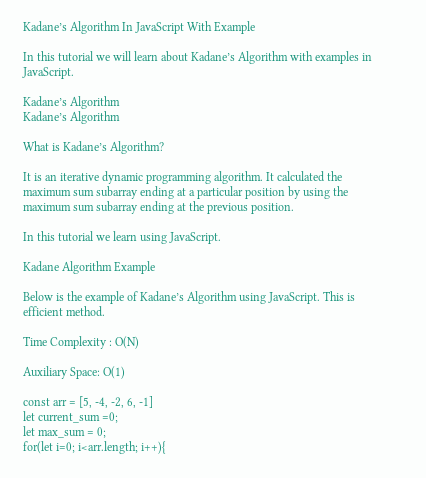Kadane’s Algorithm In JavaScript With Example

In this tutorial we will learn about Kadane’s Algorithm with examples in JavaScript.

Kadane’s Algorithm
Kadane’s Algorithm

What is Kadane’s Algorithm?

It is an iterative dynamic programming algorithm. It calculated the maximum sum subarray ending at a particular position by using the maximum sum subarray ending at the previous position.

In this tutorial we learn using JavaScript.

Kadane Algorithm Example

Below is the example of Kadane’s Algorithm using JavaScript. This is efficient method.

Time Complexity : O(N)

Auxiliary Space: O(1)

const arr = [5, -4, -2, 6, -1]
let current_sum =0;
let max_sum = 0;
for(let i=0; i<arr.length; i++){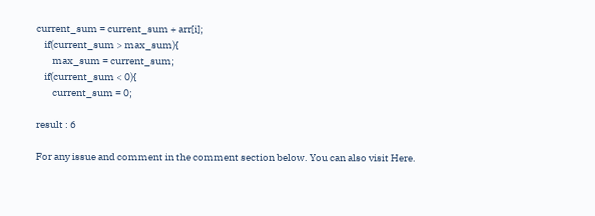current_sum = current_sum + arr[i];
    if(current_sum > max_sum){
        max_sum = current_sum;
    if(current_sum < 0){
        current_sum = 0;

result : 6

For any issue and comment in the comment section below. You can also visit Here.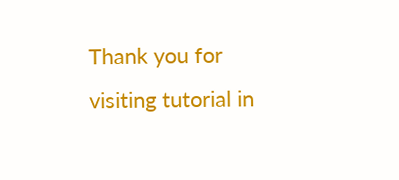Thank you for visiting tutorial in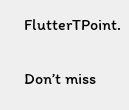FlutterTPoint.

Don’t miss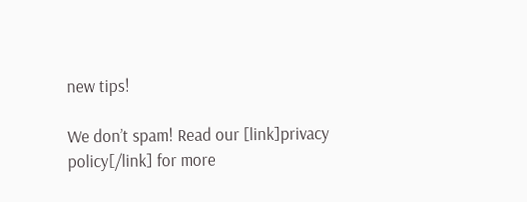new tips!

We don’t spam! Read our [link]privacy policy[/link] for more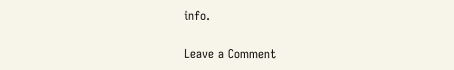info.

Leave a Comment